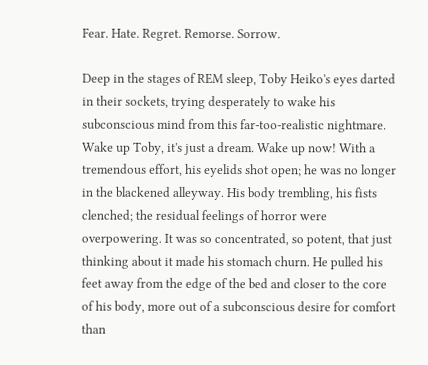Fear. Hate. Regret. Remorse. Sorrow.

Deep in the stages of REM sleep, Toby Heiko's eyes darted in their sockets, trying desperately to wake his subconscious mind from this far-too-realistic nightmare. Wake up Toby, it's just a dream. Wake up now! With a tremendous effort, his eyelids shot open; he was no longer in the blackened alleyway. His body trembling, his fists clenched; the residual feelings of horror were overpowering. It was so concentrated, so potent, that just thinking about it made his stomach churn. He pulled his feet away from the edge of the bed and closer to the core of his body, more out of a subconscious desire for comfort than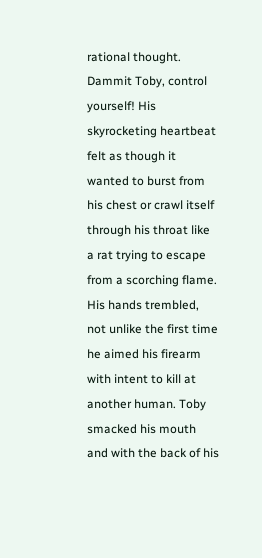rational thought. Dammit Toby, control yourself! His skyrocketing heartbeat felt as though it wanted to burst from his chest or crawl itself through his throat like a rat trying to escape from a scorching flame. His hands trembled, not unlike the first time he aimed his firearm with intent to kill at another human. Toby smacked his mouth and with the back of his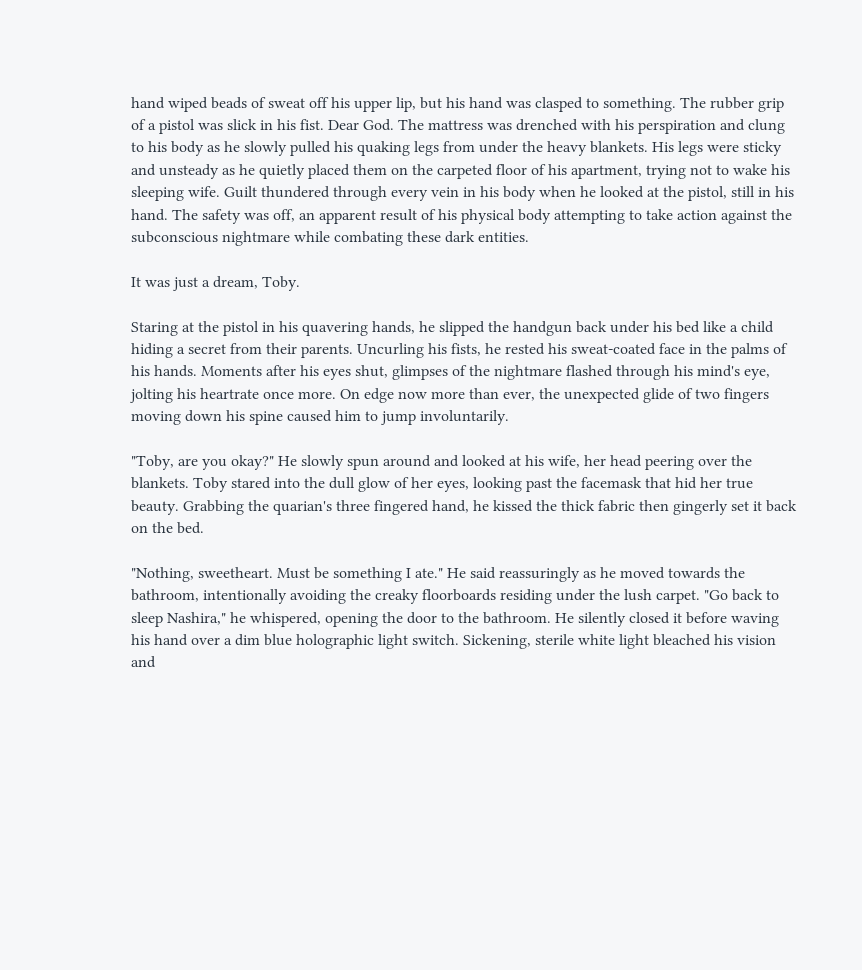hand wiped beads of sweat off his upper lip, but his hand was clasped to something. The rubber grip of a pistol was slick in his fist. Dear God. The mattress was drenched with his perspiration and clung to his body as he slowly pulled his quaking legs from under the heavy blankets. His legs were sticky and unsteady as he quietly placed them on the carpeted floor of his apartment, trying not to wake his sleeping wife. Guilt thundered through every vein in his body when he looked at the pistol, still in his hand. The safety was off, an apparent result of his physical body attempting to take action against the subconscious nightmare while combating these dark entities.

It was just a dream, Toby.

Staring at the pistol in his quavering hands, he slipped the handgun back under his bed like a child hiding a secret from their parents. Uncurling his fists, he rested his sweat-coated face in the palms of his hands. Moments after his eyes shut, glimpses of the nightmare flashed through his mind's eye, jolting his heartrate once more. On edge now more than ever, the unexpected glide of two fingers moving down his spine caused him to jump involuntarily.

"Toby, are you okay?" He slowly spun around and looked at his wife, her head peering over the blankets. Toby stared into the dull glow of her eyes, looking past the facemask that hid her true beauty. Grabbing the quarian's three fingered hand, he kissed the thick fabric then gingerly set it back on the bed.

"Nothing, sweetheart. Must be something I ate." He said reassuringly as he moved towards the bathroom, intentionally avoiding the creaky floorboards residing under the lush carpet. "Go back to sleep Nashira," he whispered, opening the door to the bathroom. He silently closed it before waving his hand over a dim blue holographic light switch. Sickening, sterile white light bleached his vision and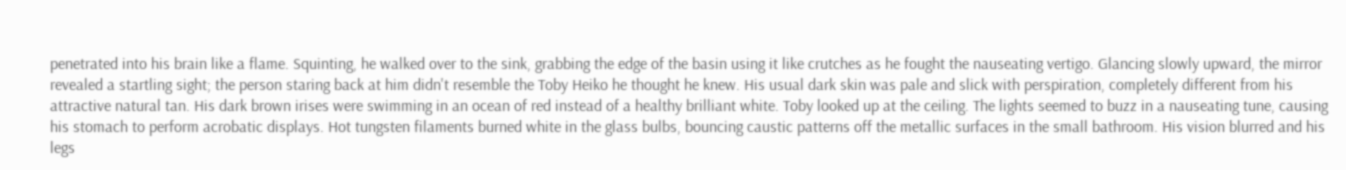penetrated into his brain like a flame. Squinting, he walked over to the sink, grabbing the edge of the basin using it like crutches as he fought the nauseating vertigo. Glancing slowly upward, the mirror revealed a startling sight; the person staring back at him didn't resemble the Toby Heiko he thought he knew. His usual dark skin was pale and slick with perspiration, completely different from his attractive natural tan. His dark brown irises were swimming in an ocean of red instead of a healthy brilliant white. Toby looked up at the ceiling. The lights seemed to buzz in a nauseating tune, causing his stomach to perform acrobatic displays. Hot tungsten filaments burned white in the glass bulbs, bouncing caustic patterns off the metallic surfaces in the small bathroom. His vision blurred and his legs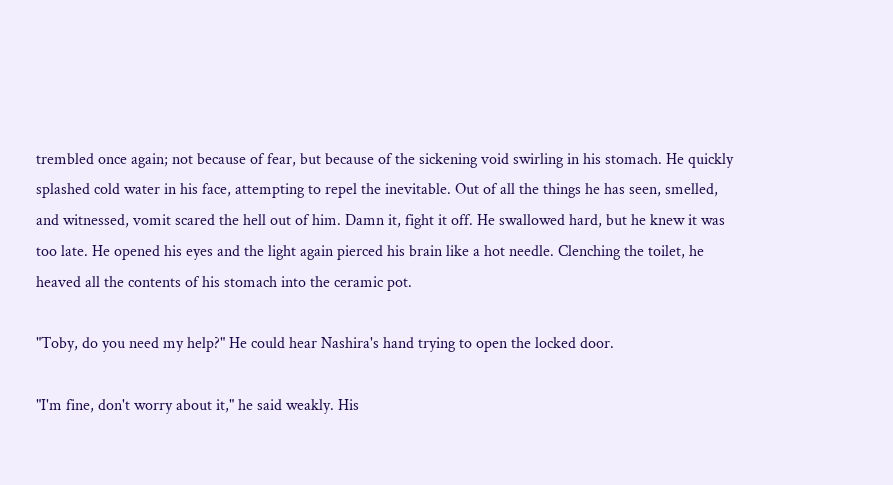trembled once again; not because of fear, but because of the sickening void swirling in his stomach. He quickly splashed cold water in his face, attempting to repel the inevitable. Out of all the things he has seen, smelled, and witnessed, vomit scared the hell out of him. Damn it, fight it off. He swallowed hard, but he knew it was too late. He opened his eyes and the light again pierced his brain like a hot needle. Clenching the toilet, he heaved all the contents of his stomach into the ceramic pot.

"Toby, do you need my help?" He could hear Nashira's hand trying to open the locked door.

"I'm fine, don't worry about it," he said weakly. His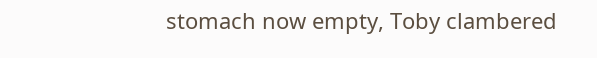stomach now empty, Toby clambered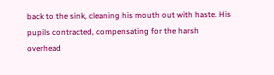back to the sink, cleaning his mouth out with haste. His pupils contracted, compensating for the harsh overhead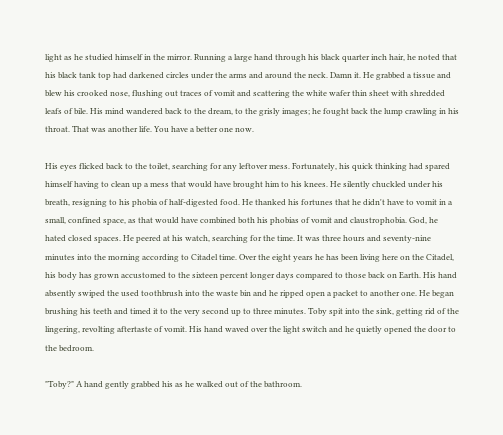light as he studied himself in the mirror. Running a large hand through his black quarter inch hair, he noted that his black tank top had darkened circles under the arms and around the neck. Damn it. He grabbed a tissue and blew his crooked nose, flushing out traces of vomit and scattering the white wafer thin sheet with shredded leafs of bile. His mind wandered back to the dream, to the grisly images; he fought back the lump crawling in his throat. That was another life. You have a better one now.

His eyes flicked back to the toilet, searching for any leftover mess. Fortunately, his quick thinking had spared himself having to clean up a mess that would have brought him to his knees. He silently chuckled under his breath, resigning to his phobia of half-digested food. He thanked his fortunes that he didn't have to vomit in a small, confined space, as that would have combined both his phobias of vomit and claustrophobia. God, he hated closed spaces. He peered at his watch, searching for the time. It was three hours and seventy-nine minutes into the morning according to Citadel time. Over the eight years he has been living here on the Citadel, his body has grown accustomed to the sixteen percent longer days compared to those back on Earth. His hand absently swiped the used toothbrush into the waste bin and he ripped open a packet to another one. He began brushing his teeth and timed it to the very second up to three minutes. Toby spit into the sink, getting rid of the lingering, revolting aftertaste of vomit. His hand waved over the light switch and he quietly opened the door to the bedroom.

"Toby?" A hand gently grabbed his as he walked out of the bathroom.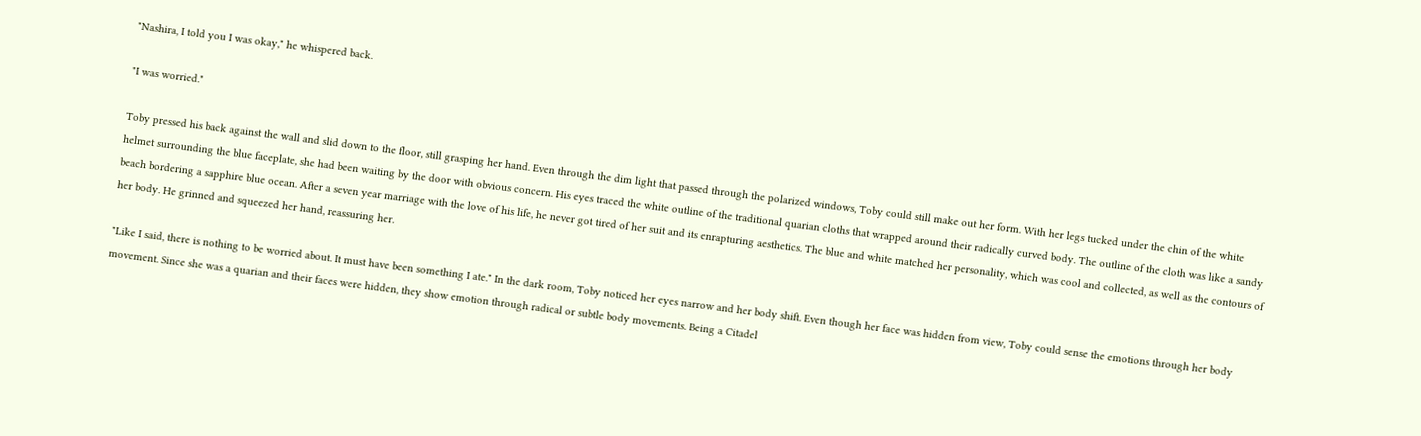"Nashira, I told you I was okay," he whispered back.

"I was worried."

Toby pressed his back against the wall and slid down to the floor, still grasping her hand. Even through the dim light that passed through the polarized windows, Toby could still make out her form. With her legs tucked under the chin of the white helmet surrounding the blue faceplate, she had been waiting by the door with obvious concern. His eyes traced the white outline of the traditional quarian cloths that wrapped around their radically curved body. The outline of the cloth was like a sandy beach bordering a sapphire blue ocean. After a seven year marriage with the love of his life, he never got tired of her suit and its enrapturing aesthetics. The blue and white matched her personality, which was cool and collected, as well as the contours of her body. He grinned and squeezed her hand, reassuring her.

"Like I said, there is nothing to be worried about. It must have been something I ate." In the dark room, Toby noticed her eyes narrow and her body shift. Even though her face was hidden from view, Toby could sense the emotions through her body movement. Since she was a quarian and their faces were hidden, they show emotion through radical or subtle body movements. Being a Citadel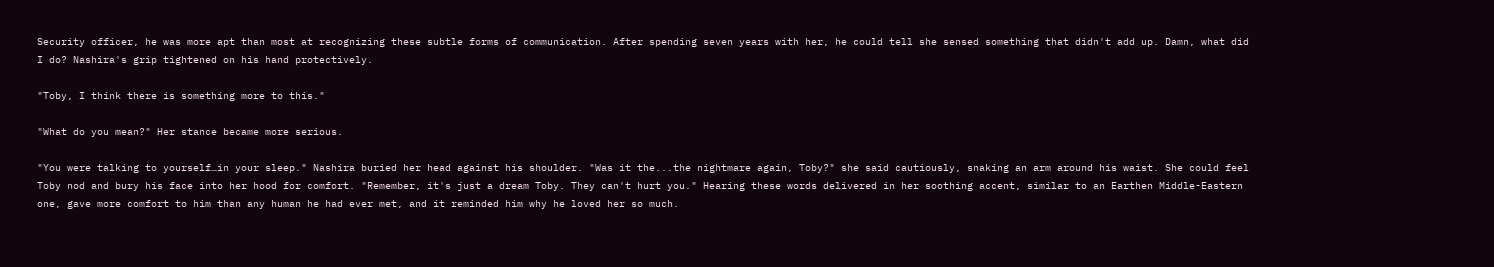Security officer, he was more apt than most at recognizing these subtle forms of communication. After spending seven years with her, he could tell she sensed something that didn't add up. Damn, what did I do? Nashira's grip tightened on his hand protectively.

"Toby, I think there is something more to this."

"What do you mean?" Her stance became more serious.

"You were talking to yourself…in your sleep." Nashira buried her head against his shoulder. "Was it the...the nightmare again, Toby?" she said cautiously, snaking an arm around his waist. She could feel Toby nod and bury his face into her hood for comfort. "Remember, it's just a dream Toby. They can't hurt you." Hearing these words delivered in her soothing accent, similar to an Earthen Middle-Eastern one, gave more comfort to him than any human he had ever met, and it reminded him why he loved her so much.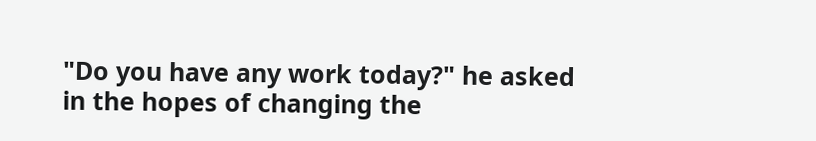"Do you have any work today?" he asked in the hopes of changing the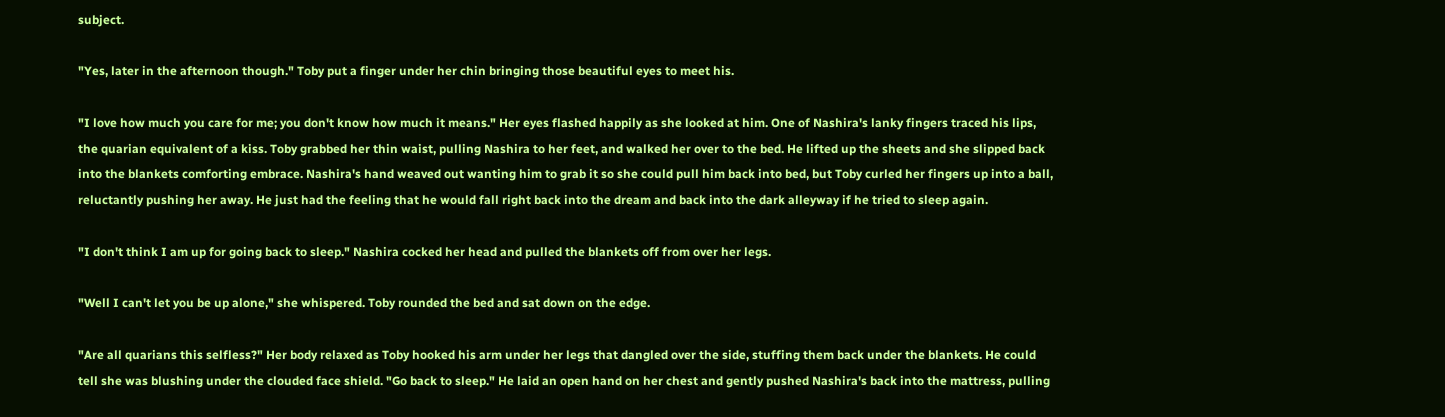subject.

"Yes, later in the afternoon though." Toby put a finger under her chin bringing those beautiful eyes to meet his.

"I love how much you care for me; you don't know how much it means." Her eyes flashed happily as she looked at him. One of Nashira's lanky fingers traced his lips, the quarian equivalent of a kiss. Toby grabbed her thin waist, pulling Nashira to her feet, and walked her over to the bed. He lifted up the sheets and she slipped back into the blankets comforting embrace. Nashira's hand weaved out wanting him to grab it so she could pull him back into bed, but Toby curled her fingers up into a ball, reluctantly pushing her away. He just had the feeling that he would fall right back into the dream and back into the dark alleyway if he tried to sleep again.

"I don't think I am up for going back to sleep." Nashira cocked her head and pulled the blankets off from over her legs.

"Well I can't let you be up alone," she whispered. Toby rounded the bed and sat down on the edge.

"Are all quarians this selfless?" Her body relaxed as Toby hooked his arm under her legs that dangled over the side, stuffing them back under the blankets. He could tell she was blushing under the clouded face shield. "Go back to sleep." He laid an open hand on her chest and gently pushed Nashira's back into the mattress, pulling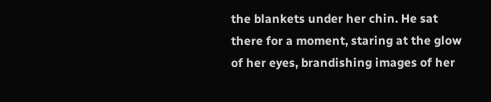the blankets under her chin. He sat there for a moment, staring at the glow of her eyes, brandishing images of her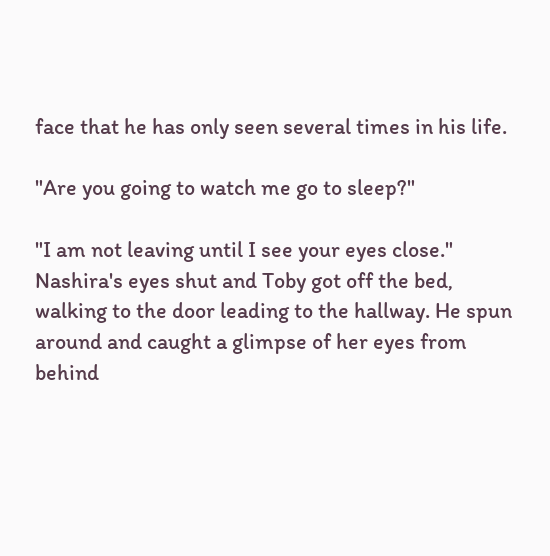face that he has only seen several times in his life.

"Are you going to watch me go to sleep?"

"I am not leaving until I see your eyes close." Nashira's eyes shut and Toby got off the bed, walking to the door leading to the hallway. He spun around and caught a glimpse of her eyes from behind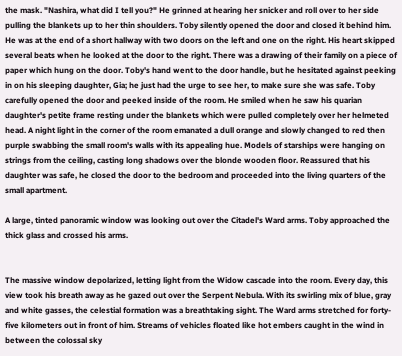the mask. "Nashira, what did I tell you?" He grinned at hearing her snicker and roll over to her side pulling the blankets up to her thin shoulders. Toby silently opened the door and closed it behind him. He was at the end of a short hallway with two doors on the left and one on the right. His heart skipped several beats when he looked at the door to the right. There was a drawing of their family on a piece of paper which hung on the door. Toby's hand went to the door handle, but he hesitated against peeking in on his sleeping daughter, Gia; he just had the urge to see her, to make sure she was safe. Toby carefully opened the door and peeked inside of the room. He smiled when he saw his quarian daughter's petite frame resting under the blankets which were pulled completely over her helmeted head. A night light in the corner of the room emanated a dull orange and slowly changed to red then purple swabbing the small room's walls with its appealing hue. Models of starships were hanging on strings from the ceiling, casting long shadows over the blonde wooden floor. Reassured that his daughter was safe, he closed the door to the bedroom and proceeded into the living quarters of the small apartment.

A large, tinted panoramic window was looking out over the Citadel's Ward arms. Toby approached the thick glass and crossed his arms.


The massive window depolarized, letting light from the Widow cascade into the room. Every day, this view took his breath away as he gazed out over the Serpent Nebula. With its swirling mix of blue, gray and white gasses, the celestial formation was a breathtaking sight. The Ward arms stretched for forty-five kilometers out in front of him. Streams of vehicles floated like hot embers caught in the wind in between the colossal sky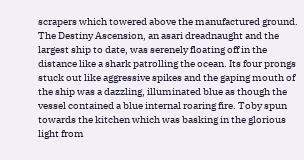scrapers which towered above the manufactured ground. The Destiny Ascension, an asari dreadnaught and the largest ship to date, was serenely floating off in the distance like a shark patrolling the ocean. Its four prongs stuck out like aggressive spikes and the gaping mouth of the ship was a dazzling, illuminated blue as though the vessel contained a blue internal roaring fire. Toby spun towards the kitchen which was basking in the glorious light from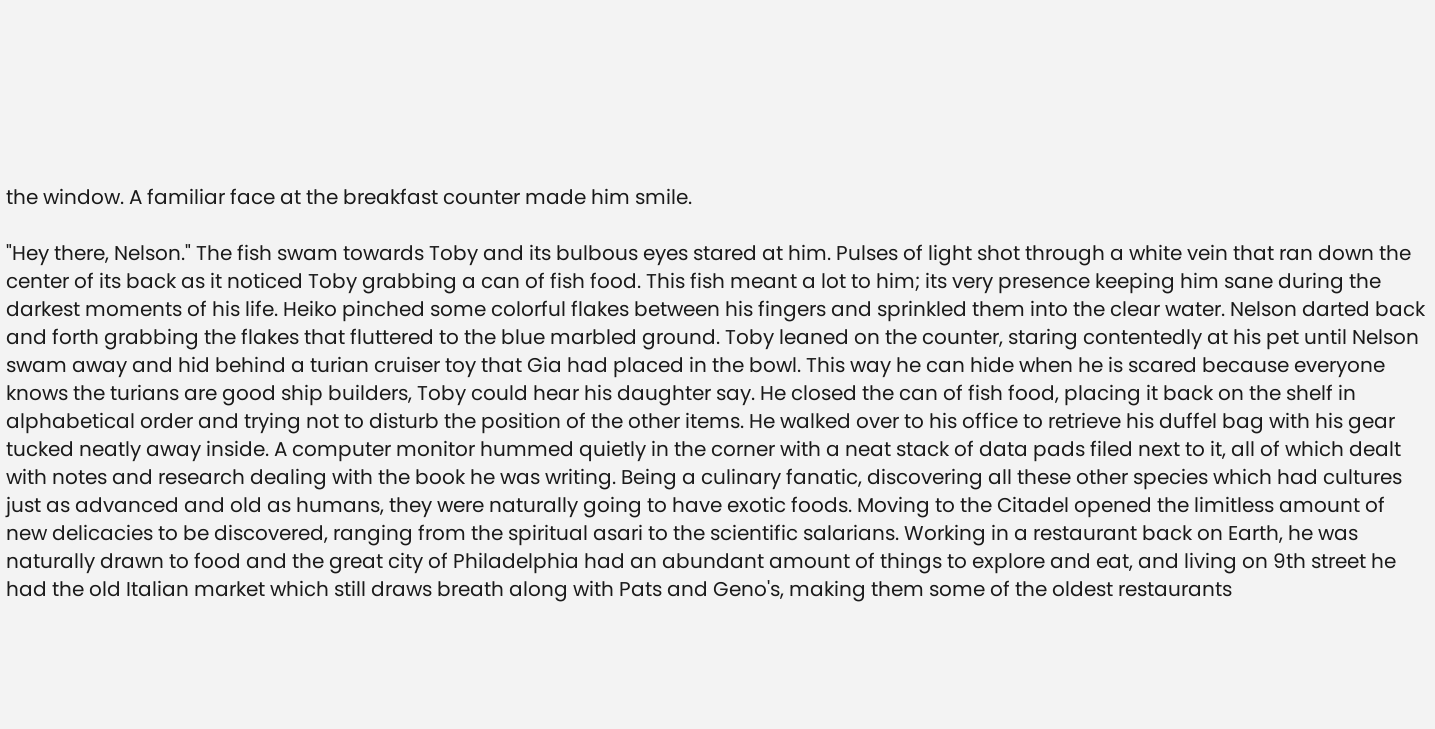the window. A familiar face at the breakfast counter made him smile.

"Hey there, Nelson." The fish swam towards Toby and its bulbous eyes stared at him. Pulses of light shot through a white vein that ran down the center of its back as it noticed Toby grabbing a can of fish food. This fish meant a lot to him; its very presence keeping him sane during the darkest moments of his life. Heiko pinched some colorful flakes between his fingers and sprinkled them into the clear water. Nelson darted back and forth grabbing the flakes that fluttered to the blue marbled ground. Toby leaned on the counter, staring contentedly at his pet until Nelson swam away and hid behind a turian cruiser toy that Gia had placed in the bowl. This way he can hide when he is scared because everyone knows the turians are good ship builders, Toby could hear his daughter say. He closed the can of fish food, placing it back on the shelf in alphabetical order and trying not to disturb the position of the other items. He walked over to his office to retrieve his duffel bag with his gear tucked neatly away inside. A computer monitor hummed quietly in the corner with a neat stack of data pads filed next to it, all of which dealt with notes and research dealing with the book he was writing. Being a culinary fanatic, discovering all these other species which had cultures just as advanced and old as humans, they were naturally going to have exotic foods. Moving to the Citadel opened the limitless amount of new delicacies to be discovered, ranging from the spiritual asari to the scientific salarians. Working in a restaurant back on Earth, he was naturally drawn to food and the great city of Philadelphia had an abundant amount of things to explore and eat, and living on 9th street he had the old Italian market which still draws breath along with Pats and Geno's, making them some of the oldest restaurants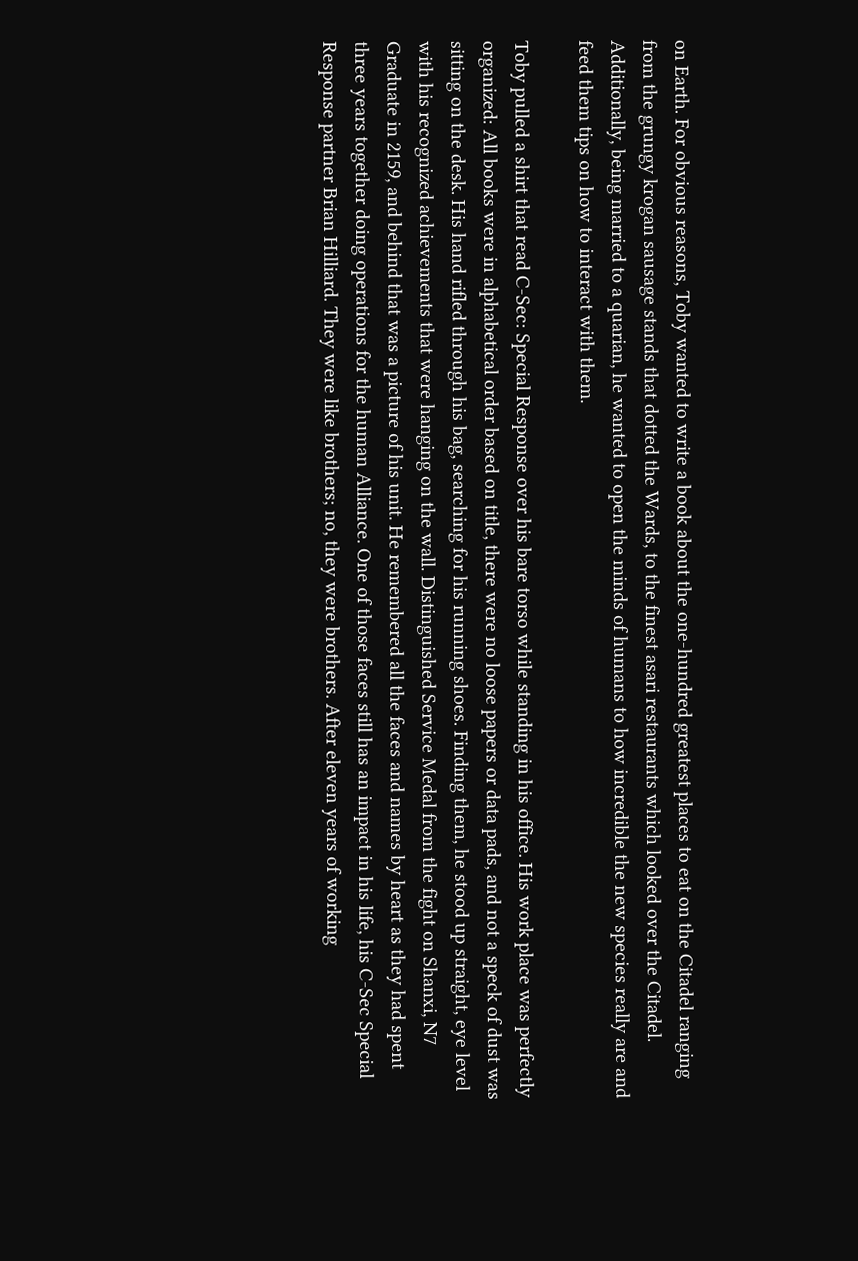on Earth. For obvious reasons, Toby wanted to write a book about the one-hundred greatest places to eat on the Citadel ranging from the grungy krogan sausage stands that dotted the Wards, to the finest asari restaurants which looked over the Citadel. Additionally, being married to a quarian, he wanted to open the minds of humans to how incredible the new species really are and feed them tips on how to interact with them.

Toby pulled a shirt that read C-Sec: Special Response over his bare torso while standing in his office. His work place was perfectly organized: All books were in alphabetical order based on title, there were no loose papers or data pads, and not a speck of dust was sitting on the desk. His hand rifled through his bag, searching for his running shoes. Finding them, he stood up straight, eye level with his recognized achievements that were hanging on the wall. Distinguished Service Medal from the fight on Shanxi, N7 Graduate in 2159, and behind that was a picture of his unit. He remembered all the faces and names by heart as they had spent three years together doing operations for the human Alliance. One of those faces still has an impact in his life, his C-Sec Special Response partner Brian Hilliard. They were like brothers; no, they were brothers. After eleven years of working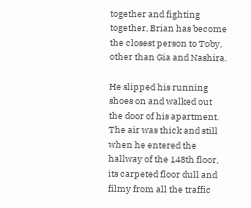together and fighting together, Brian has become the closest person to Toby, other than Gia and Nashira.

He slipped his running shoes on and walked out the door of his apartment. The air was thick and still when he entered the hallway of the 148th floor, its carpeted floor dull and filmy from all the traffic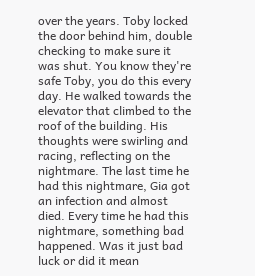over the years. Toby locked the door behind him, double checking to make sure it was shut. You know they're safe Toby, you do this every day. He walked towards the elevator that climbed to the roof of the building. His thoughts were swirling and racing, reflecting on the nightmare. The last time he had this nightmare, Gia got an infection and almost died. Every time he had this nightmare, something bad happened. Was it just bad luck or did it mean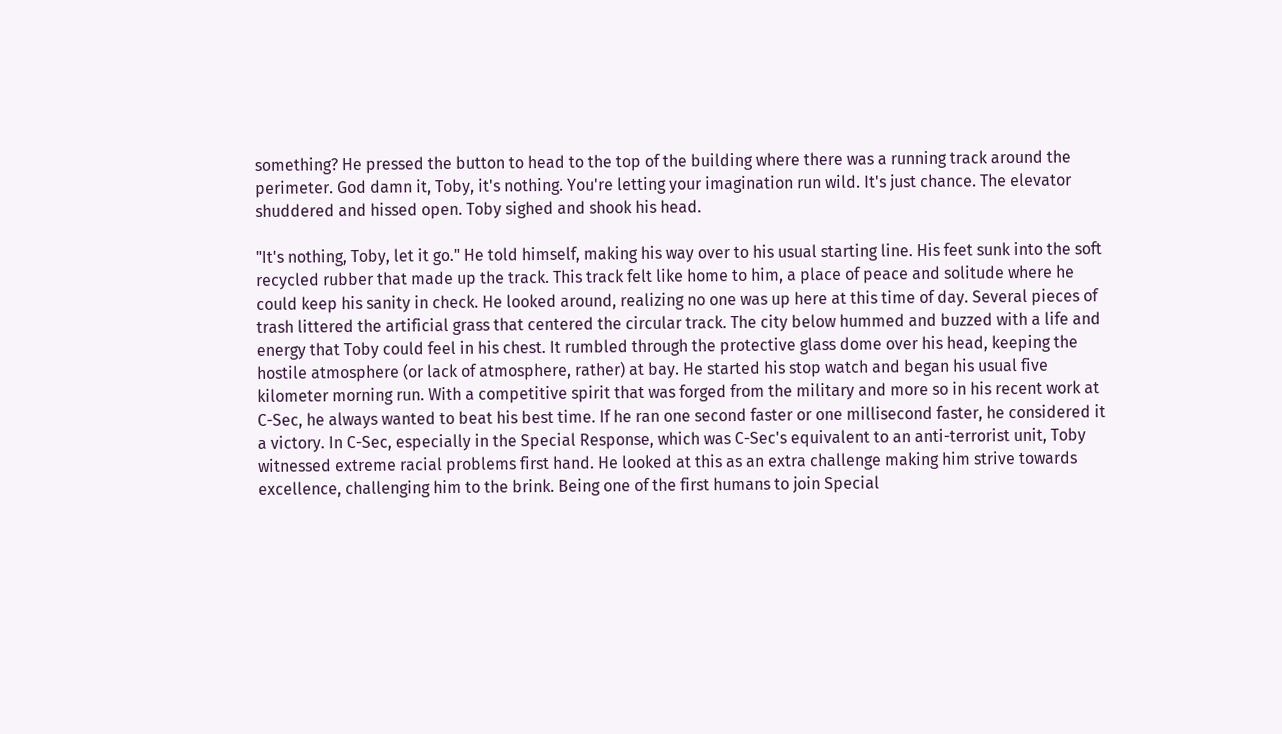something? He pressed the button to head to the top of the building where there was a running track around the perimeter. God damn it, Toby, it's nothing. You're letting your imagination run wild. It's just chance. The elevator shuddered and hissed open. Toby sighed and shook his head.

"It's nothing, Toby, let it go." He told himself, making his way over to his usual starting line. His feet sunk into the soft recycled rubber that made up the track. This track felt like home to him, a place of peace and solitude where he could keep his sanity in check. He looked around, realizing no one was up here at this time of day. Several pieces of trash littered the artificial grass that centered the circular track. The city below hummed and buzzed with a life and energy that Toby could feel in his chest. It rumbled through the protective glass dome over his head, keeping the hostile atmosphere (or lack of atmosphere, rather) at bay. He started his stop watch and began his usual five kilometer morning run. With a competitive spirit that was forged from the military and more so in his recent work at C-Sec, he always wanted to beat his best time. If he ran one second faster or one millisecond faster, he considered it a victory. In C-Sec, especially in the Special Response, which was C-Sec's equivalent to an anti-terrorist unit, Toby witnessed extreme racial problems first hand. He looked at this as an extra challenge making him strive towards excellence, challenging him to the brink. Being one of the first humans to join Special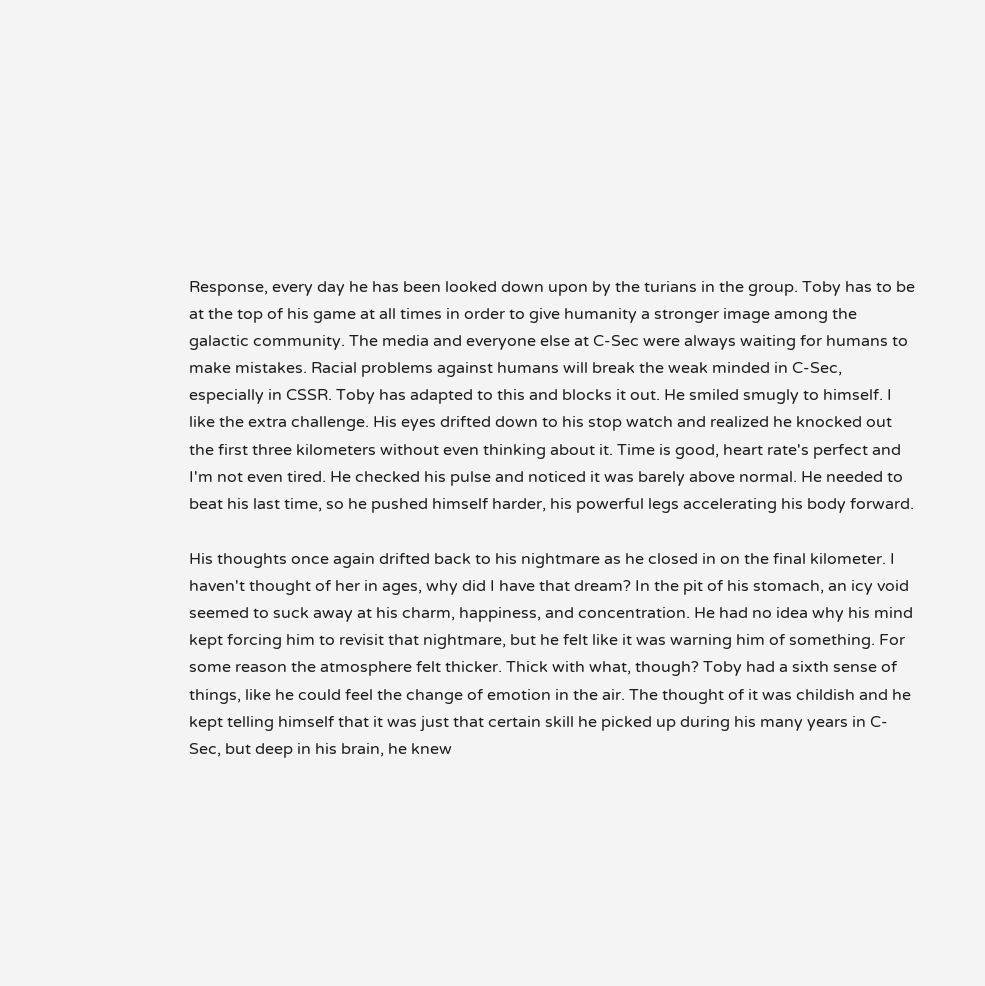Response, every day he has been looked down upon by the turians in the group. Toby has to be at the top of his game at all times in order to give humanity a stronger image among the galactic community. The media and everyone else at C-Sec were always waiting for humans to make mistakes. Racial problems against humans will break the weak minded in C-Sec, especially in CSSR. Toby has adapted to this and blocks it out. He smiled smugly to himself. I like the extra challenge. His eyes drifted down to his stop watch and realized he knocked out the first three kilometers without even thinking about it. Time is good, heart rate's perfect and I'm not even tired. He checked his pulse and noticed it was barely above normal. He needed to beat his last time, so he pushed himself harder, his powerful legs accelerating his body forward.

His thoughts once again drifted back to his nightmare as he closed in on the final kilometer. I haven't thought of her in ages, why did I have that dream? In the pit of his stomach, an icy void seemed to suck away at his charm, happiness, and concentration. He had no idea why his mind kept forcing him to revisit that nightmare, but he felt like it was warning him of something. For some reason the atmosphere felt thicker. Thick with what, though? Toby had a sixth sense of things, like he could feel the change of emotion in the air. The thought of it was childish and he kept telling himself that it was just that certain skill he picked up during his many years in C-Sec, but deep in his brain, he knew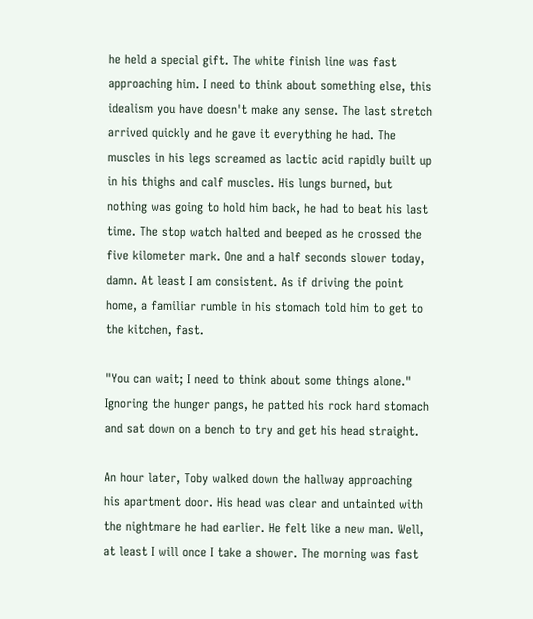he held a special gift. The white finish line was fast approaching him. I need to think about something else, this idealism you have doesn't make any sense. The last stretch arrived quickly and he gave it everything he had. The muscles in his legs screamed as lactic acid rapidly built up in his thighs and calf muscles. His lungs burned, but nothing was going to hold him back, he had to beat his last time. The stop watch halted and beeped as he crossed the five kilometer mark. One and a half seconds slower today, damn. At least I am consistent. As if driving the point home, a familiar rumble in his stomach told him to get to the kitchen, fast.

"You can wait; I need to think about some things alone." Ignoring the hunger pangs, he patted his rock hard stomach and sat down on a bench to try and get his head straight.

An hour later, Toby walked down the hallway approaching his apartment door. His head was clear and untainted with the nightmare he had earlier. He felt like a new man. Well, at least I will once I take a shower. The morning was fast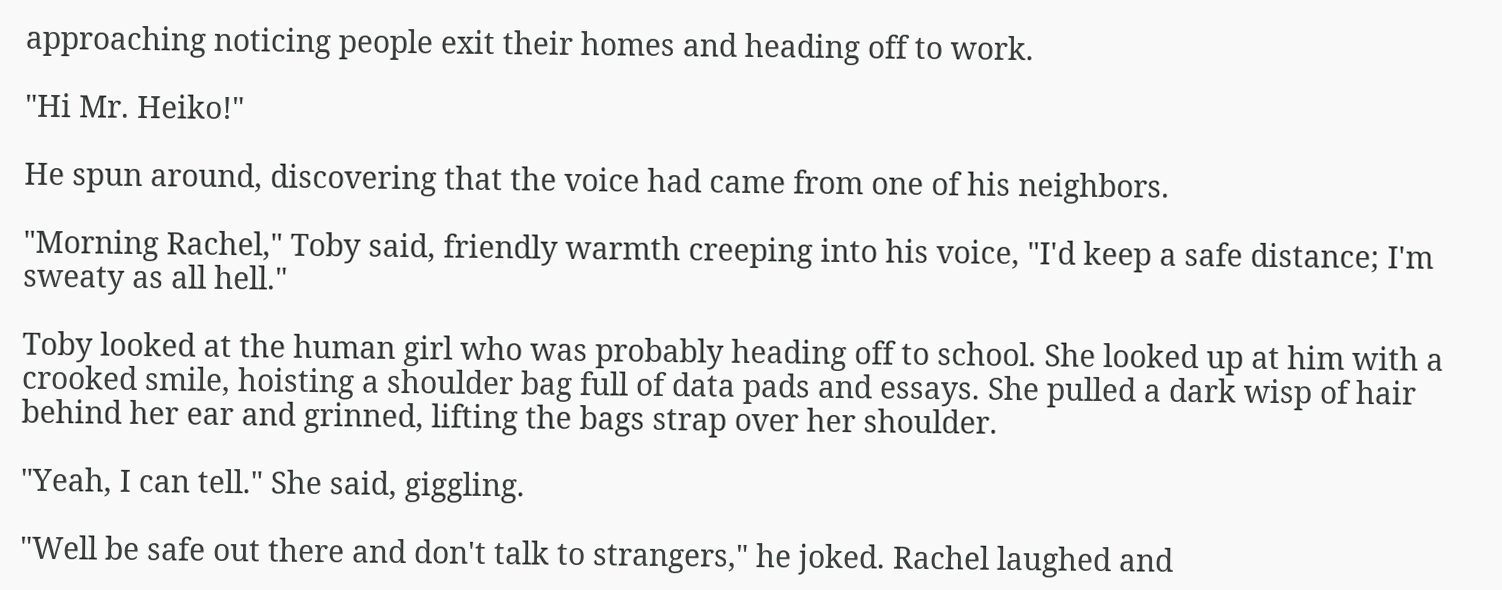approaching noticing people exit their homes and heading off to work.

"Hi Mr. Heiko!"

He spun around, discovering that the voice had came from one of his neighbors.

"Morning Rachel," Toby said, friendly warmth creeping into his voice, "I'd keep a safe distance; I'm sweaty as all hell."

Toby looked at the human girl who was probably heading off to school. She looked up at him with a crooked smile, hoisting a shoulder bag full of data pads and essays. She pulled a dark wisp of hair behind her ear and grinned, lifting the bags strap over her shoulder.

"Yeah, I can tell." She said, giggling.

"Well be safe out there and don't talk to strangers," he joked. Rachel laughed and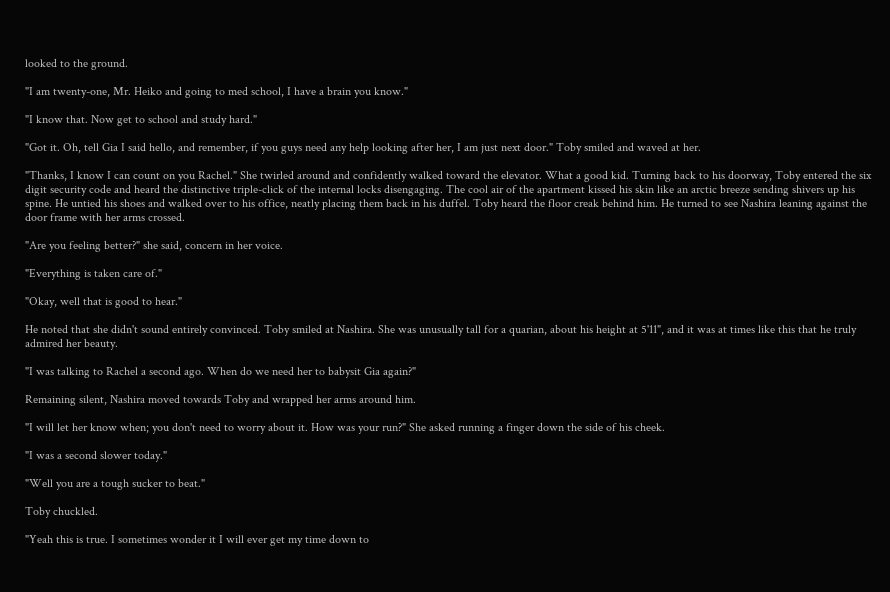looked to the ground.

"I am twenty-one, Mr. Heiko and going to med school, I have a brain you know."

"I know that. Now get to school and study hard."

"Got it. Oh, tell Gia I said hello, and remember, if you guys need any help looking after her, I am just next door." Toby smiled and waved at her.

"Thanks, I know I can count on you Rachel." She twirled around and confidently walked toward the elevator. What a good kid. Turning back to his doorway, Toby entered the six digit security code and heard the distinctive triple-click of the internal locks disengaging. The cool air of the apartment kissed his skin like an arctic breeze sending shivers up his spine. He untied his shoes and walked over to his office, neatly placing them back in his duffel. Toby heard the floor creak behind him. He turned to see Nashira leaning against the door frame with her arms crossed.

"Are you feeling better?" she said, concern in her voice.

"Everything is taken care of."

"Okay, well that is good to hear."

He noted that she didn't sound entirely convinced. Toby smiled at Nashira. She was unusually tall for a quarian, about his height at 5'11", and it was at times like this that he truly admired her beauty.

"I was talking to Rachel a second ago. When do we need her to babysit Gia again?"

Remaining silent, Nashira moved towards Toby and wrapped her arms around him.

"I will let her know when; you don't need to worry about it. How was your run?" She asked running a finger down the side of his cheek.

"I was a second slower today."

"Well you are a tough sucker to beat."

Toby chuckled.

"Yeah this is true. I sometimes wonder it I will ever get my time down to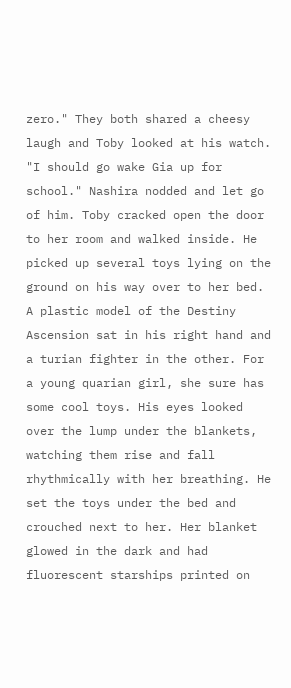zero." They both shared a cheesy laugh and Toby looked at his watch. "I should go wake Gia up for school." Nashira nodded and let go of him. Toby cracked open the door to her room and walked inside. He picked up several toys lying on the ground on his way over to her bed. A plastic model of the Destiny Ascension sat in his right hand and a turian fighter in the other. For a young quarian girl, she sure has some cool toys. His eyes looked over the lump under the blankets, watching them rise and fall rhythmically with her breathing. He set the toys under the bed and crouched next to her. Her blanket glowed in the dark and had fluorescent starships printed on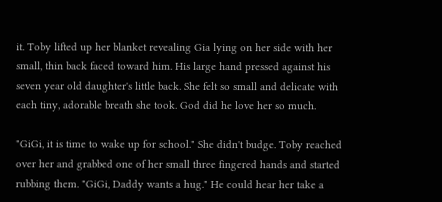it. Toby lifted up her blanket revealing Gia lying on her side with her small, thin back faced toward him. His large hand pressed against his seven year old daughter's little back. She felt so small and delicate with each tiny, adorable breath she took. God did he love her so much.

"GiGi, it is time to wake up for school." She didn't budge. Toby reached over her and grabbed one of her small three fingered hands and started rubbing them. "GiGi, Daddy wants a hug." He could hear her take a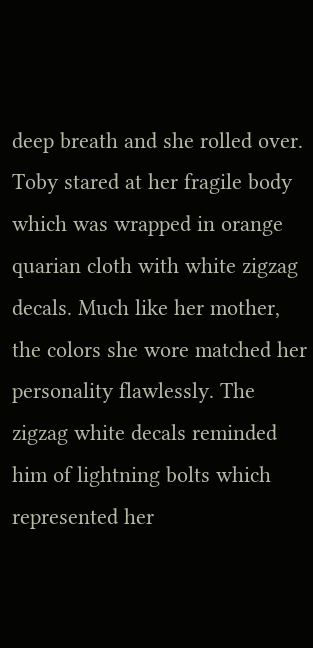deep breath and she rolled over. Toby stared at her fragile body which was wrapped in orange quarian cloth with white zigzag decals. Much like her mother, the colors she wore matched her personality flawlessly. The zigzag white decals reminded him of lightning bolts which represented her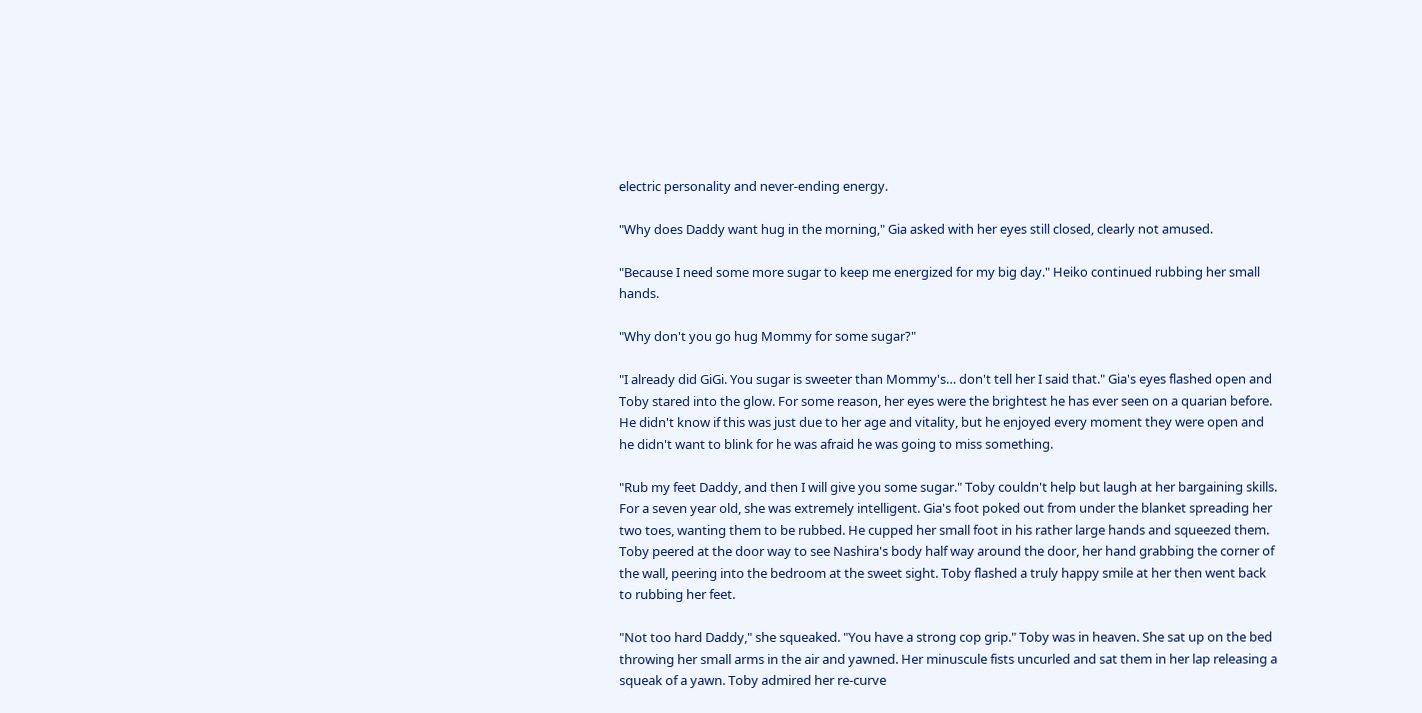electric personality and never-ending energy.

"Why does Daddy want hug in the morning," Gia asked with her eyes still closed, clearly not amused.

"Because I need some more sugar to keep me energized for my big day." Heiko continued rubbing her small hands.

"Why don't you go hug Mommy for some sugar?"

"I already did GiGi. You sugar is sweeter than Mommy's… don't tell her I said that." Gia's eyes flashed open and Toby stared into the glow. For some reason, her eyes were the brightest he has ever seen on a quarian before. He didn't know if this was just due to her age and vitality, but he enjoyed every moment they were open and he didn't want to blink for he was afraid he was going to miss something.

"Rub my feet Daddy, and then I will give you some sugar." Toby couldn't help but laugh at her bargaining skills. For a seven year old, she was extremely intelligent. Gia's foot poked out from under the blanket spreading her two toes, wanting them to be rubbed. He cupped her small foot in his rather large hands and squeezed them. Toby peered at the door way to see Nashira's body half way around the door, her hand grabbing the corner of the wall, peering into the bedroom at the sweet sight. Toby flashed a truly happy smile at her then went back to rubbing her feet.

"Not too hard Daddy," she squeaked. "You have a strong cop grip." Toby was in heaven. She sat up on the bed throwing her small arms in the air and yawned. Her minuscule fists uncurled and sat them in her lap releasing a squeak of a yawn. Toby admired her re-curve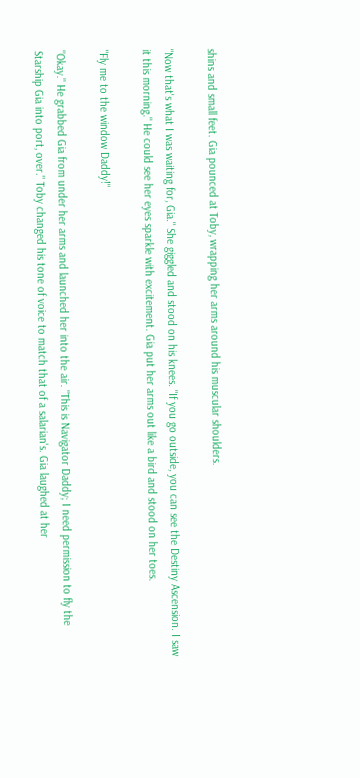shins and small feet. Gia pounced at Toby, wrapping her arms around his muscular shoulders.

"Now that's what I was waiting for, Gia." She giggled and stood on his knees. "If you go outside, you can see the Destiny Ascension. I saw it this morning." He could see her eyes sparkle with excitement. Gia put her arms out like a bird and stood on her toes.

"Fly me to the window Daddy!"

"Okay." He grabbed Gia from under her arms and launched her into the air. "This is Navigator Daddy; I need permission to fly the Starship Gia into port, over." Toby changed his tone of voice to match that of a salarian's. Gia laughed at her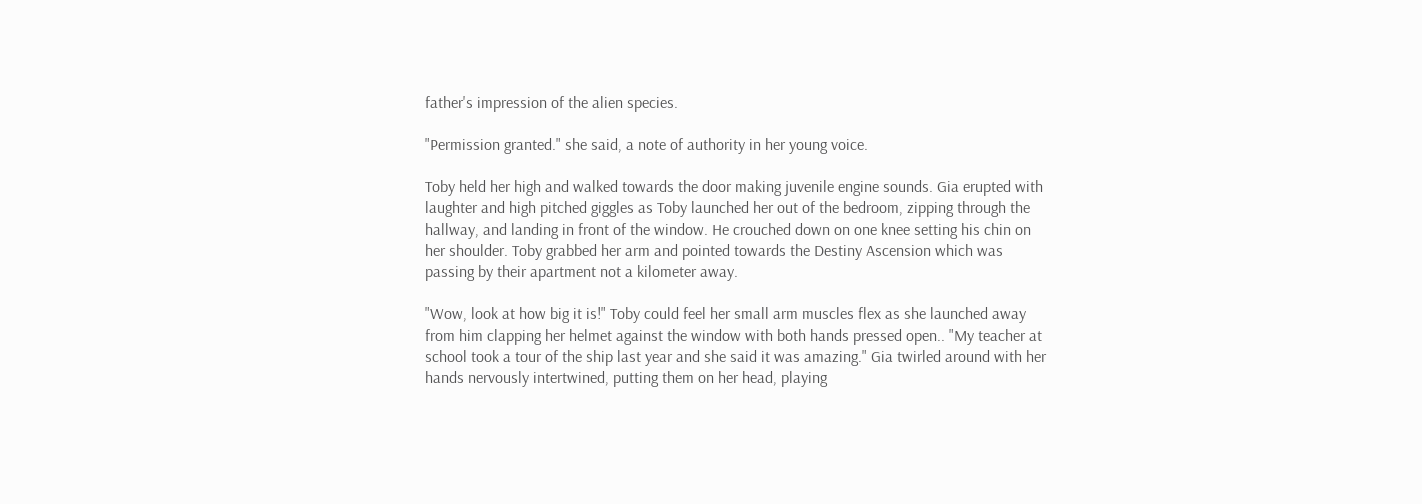father's impression of the alien species.

"Permission granted." she said, a note of authority in her young voice.

Toby held her high and walked towards the door making juvenile engine sounds. Gia erupted with laughter and high pitched giggles as Toby launched her out of the bedroom, zipping through the hallway, and landing in front of the window. He crouched down on one knee setting his chin on her shoulder. Toby grabbed her arm and pointed towards the Destiny Ascension which was passing by their apartment not a kilometer away.

"Wow, look at how big it is!" Toby could feel her small arm muscles flex as she launched away from him clapping her helmet against the window with both hands pressed open.. "My teacher at school took a tour of the ship last year and she said it was amazing." Gia twirled around with her hands nervously intertwined, putting them on her head, playing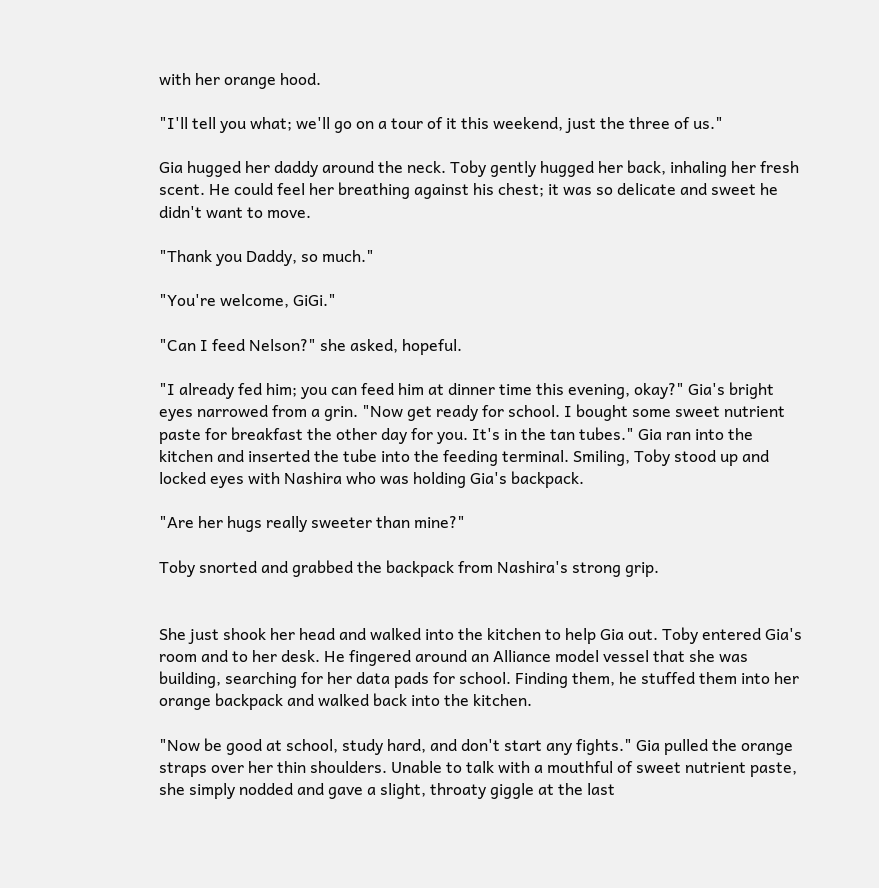with her orange hood.

"I'll tell you what; we'll go on a tour of it this weekend, just the three of us."

Gia hugged her daddy around the neck. Toby gently hugged her back, inhaling her fresh scent. He could feel her breathing against his chest; it was so delicate and sweet he didn't want to move.

"Thank you Daddy, so much."

"You're welcome, GiGi."

"Can I feed Nelson?" she asked, hopeful.

"I already fed him; you can feed him at dinner time this evening, okay?" Gia's bright eyes narrowed from a grin. "Now get ready for school. I bought some sweet nutrient paste for breakfast the other day for you. It's in the tan tubes." Gia ran into the kitchen and inserted the tube into the feeding terminal. Smiling, Toby stood up and locked eyes with Nashira who was holding Gia's backpack.

"Are her hugs really sweeter than mine?"

Toby snorted and grabbed the backpack from Nashira's strong grip.


She just shook her head and walked into the kitchen to help Gia out. Toby entered Gia's room and to her desk. He fingered around an Alliance model vessel that she was building, searching for her data pads for school. Finding them, he stuffed them into her orange backpack and walked back into the kitchen.

"Now be good at school, study hard, and don't start any fights." Gia pulled the orange straps over her thin shoulders. Unable to talk with a mouthful of sweet nutrient paste, she simply nodded and gave a slight, throaty giggle at the last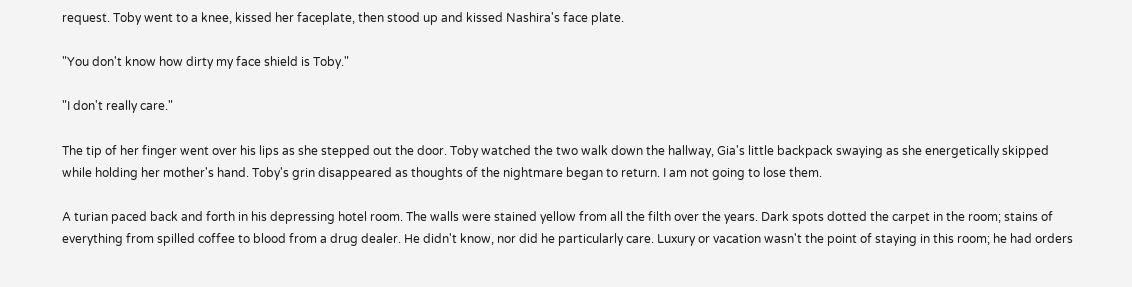request. Toby went to a knee, kissed her faceplate, then stood up and kissed Nashira's face plate.

"You don't know how dirty my face shield is Toby."

"I don't really care."

The tip of her finger went over his lips as she stepped out the door. Toby watched the two walk down the hallway, Gia's little backpack swaying as she energetically skipped while holding her mother's hand. Toby's grin disappeared as thoughts of the nightmare began to return. I am not going to lose them.

A turian paced back and forth in his depressing hotel room. The walls were stained yellow from all the filth over the years. Dark spots dotted the carpet in the room; stains of everything from spilled coffee to blood from a drug dealer. He didn't know, nor did he particularly care. Luxury or vacation wasn't the point of staying in this room; he had orders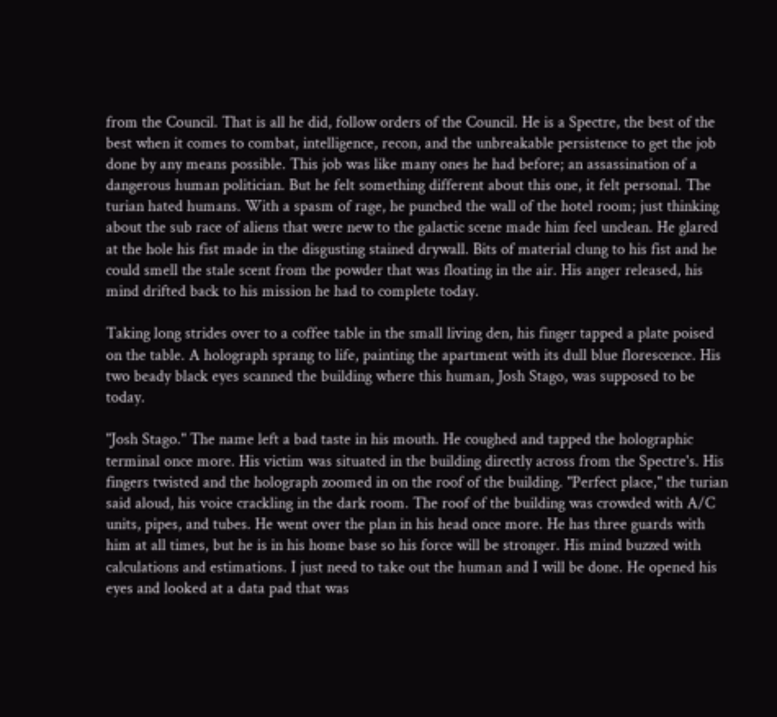from the Council. That is all he did, follow orders of the Council. He is a Spectre, the best of the best when it comes to combat, intelligence, recon, and the unbreakable persistence to get the job done by any means possible. This job was like many ones he had before; an assassination of a dangerous human politician. But he felt something different about this one, it felt personal. The turian hated humans. With a spasm of rage, he punched the wall of the hotel room; just thinking about the sub race of aliens that were new to the galactic scene made him feel unclean. He glared at the hole his fist made in the disgusting stained drywall. Bits of material clung to his fist and he could smell the stale scent from the powder that was floating in the air. His anger released, his mind drifted back to his mission he had to complete today.

Taking long strides over to a coffee table in the small living den, his finger tapped a plate poised on the table. A holograph sprang to life, painting the apartment with its dull blue florescence. His two beady black eyes scanned the building where this human, Josh Stago, was supposed to be today.

"Josh Stago." The name left a bad taste in his mouth. He coughed and tapped the holographic terminal once more. His victim was situated in the building directly across from the Spectre's. His fingers twisted and the holograph zoomed in on the roof of the building. "Perfect place," the turian said aloud, his voice crackling in the dark room. The roof of the building was crowded with A/C units, pipes, and tubes. He went over the plan in his head once more. He has three guards with him at all times, but he is in his home base so his force will be stronger. His mind buzzed with calculations and estimations. I just need to take out the human and I will be done. He opened his eyes and looked at a data pad that was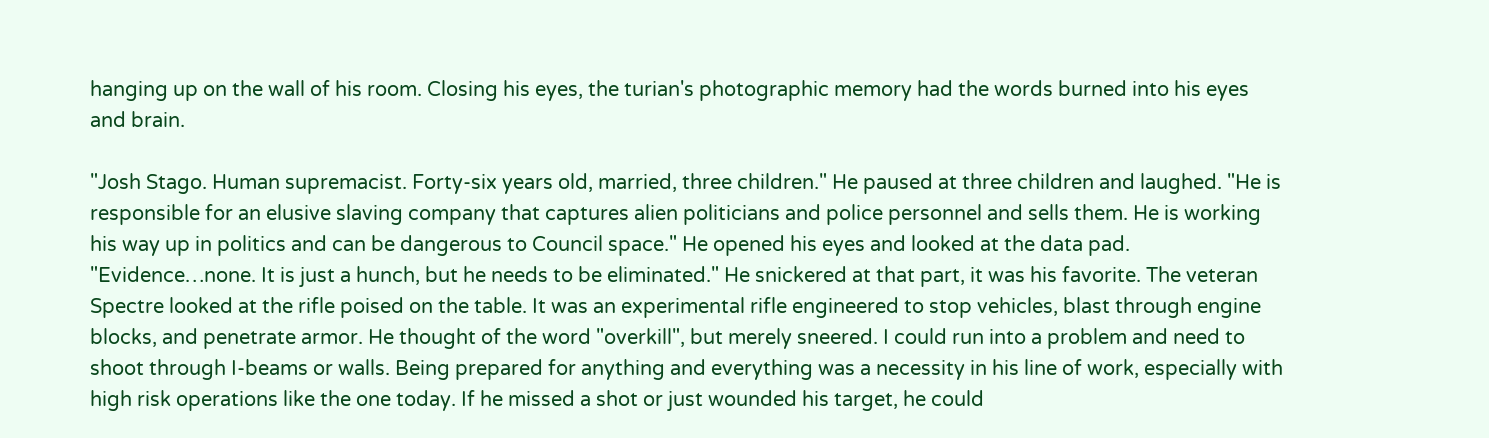hanging up on the wall of his room. Closing his eyes, the turian's photographic memory had the words burned into his eyes and brain.

"Josh Stago. Human supremacist. Forty-six years old, married, three children." He paused at three children and laughed. "He is responsible for an elusive slaving company that captures alien politicians and police personnel and sells them. He is working his way up in politics and can be dangerous to Council space." He opened his eyes and looked at the data pad. "Evidence…none. It is just a hunch, but he needs to be eliminated." He snickered at that part, it was his favorite. The veteran Spectre looked at the rifle poised on the table. It was an experimental rifle engineered to stop vehicles, blast through engine blocks, and penetrate armor. He thought of the word "overkill", but merely sneered. I could run into a problem and need to shoot through I-beams or walls. Being prepared for anything and everything was a necessity in his line of work, especially with high risk operations like the one today. If he missed a shot or just wounded his target, he could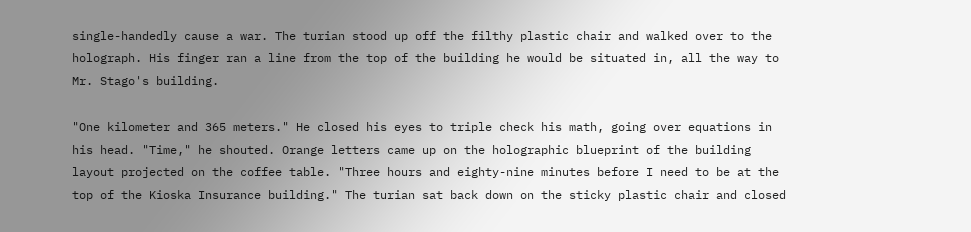single-handedly cause a war. The turian stood up off the filthy plastic chair and walked over to the holograph. His finger ran a line from the top of the building he would be situated in, all the way to Mr. Stago's building.

"One kilometer and 365 meters." He closed his eyes to triple check his math, going over equations in his head. "Time," he shouted. Orange letters came up on the holographic blueprint of the building layout projected on the coffee table. "Three hours and eighty-nine minutes before I need to be at the top of the Kioska Insurance building." The turian sat back down on the sticky plastic chair and closed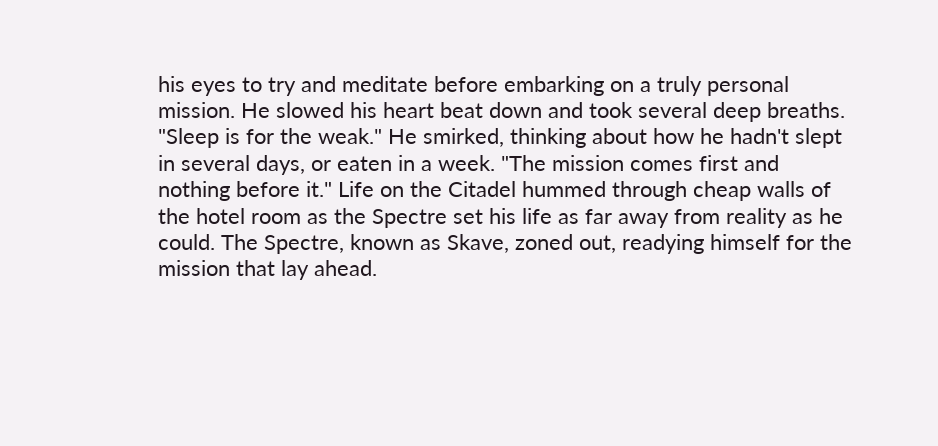his eyes to try and meditate before embarking on a truly personal mission. He slowed his heart beat down and took several deep breaths. "Sleep is for the weak." He smirked, thinking about how he hadn't slept in several days, or eaten in a week. "The mission comes first and nothing before it." Life on the Citadel hummed through cheap walls of the hotel room as the Spectre set his life as far away from reality as he could. The Spectre, known as Skave, zoned out, readying himself for the mission that lay ahead.